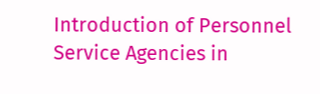Introduction of Personnel Service Agencies in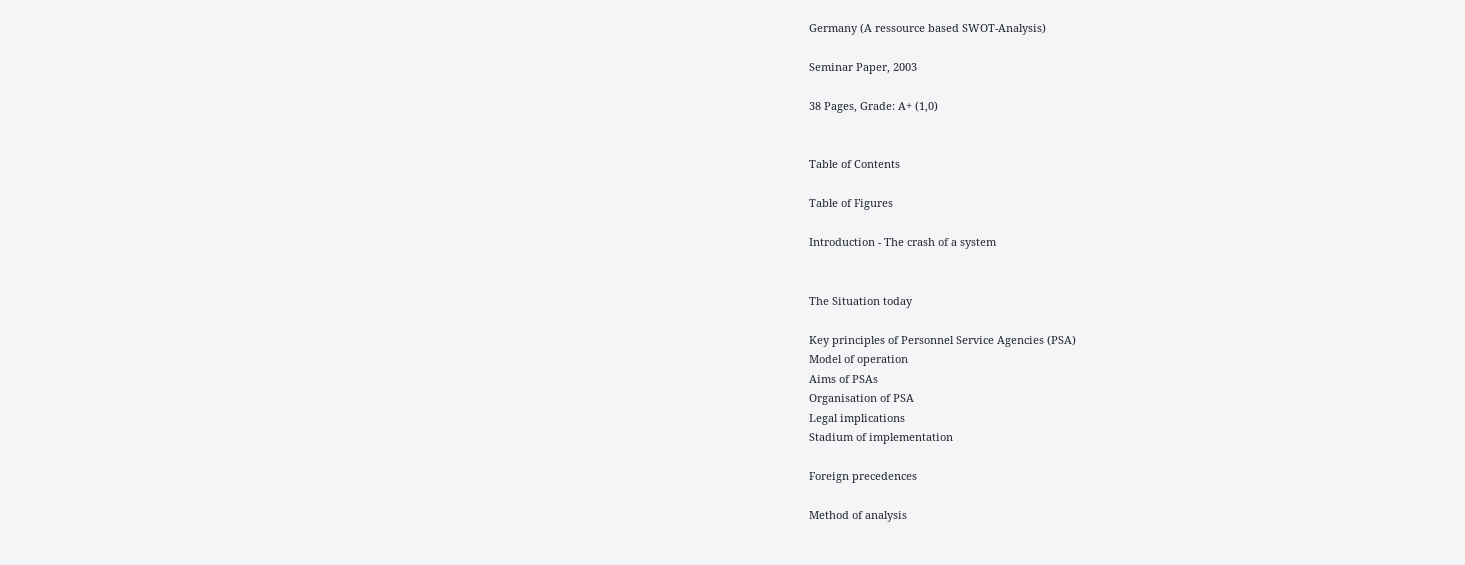Germany (A ressource based SWOT-Analysis)

Seminar Paper, 2003

38 Pages, Grade: A+ (1,0)


Table of Contents

Table of Figures

Introduction - The crash of a system


The Situation today

Key principles of Personnel Service Agencies (PSA)
Model of operation
Aims of PSAs
Organisation of PSA
Legal implications
Stadium of implementation

Foreign precedences

Method of analysis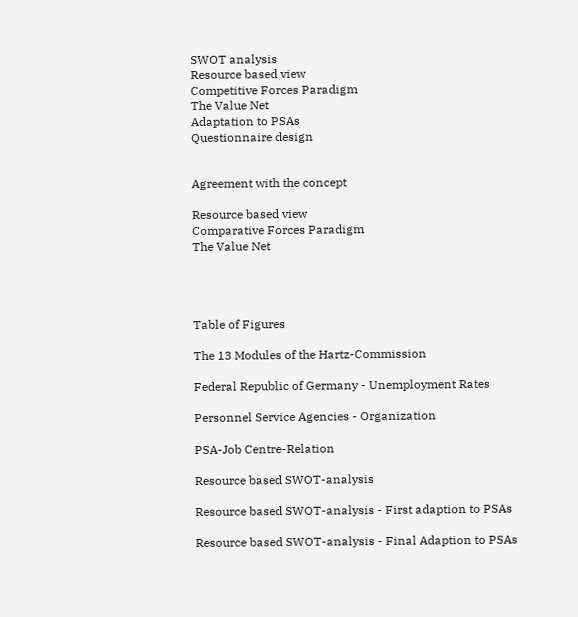SWOT analysis
Resource based view
Competitive Forces Paradigm
The Value Net
Adaptation to PSAs
Questionnaire design


Agreement with the concept

Resource based view
Comparative Forces Paradigm
The Value Net




Table of Figures

The 13 Modules of the Hartz-Commission

Federal Republic of Germany - Unemployment Rates

Personnel Service Agencies - Organization

PSA-Job Centre-Relation

Resource based SWOT-analysis

Resource based SWOT-analysis - First adaption to PSAs

Resource based SWOT-analysis - Final Adaption to PSAs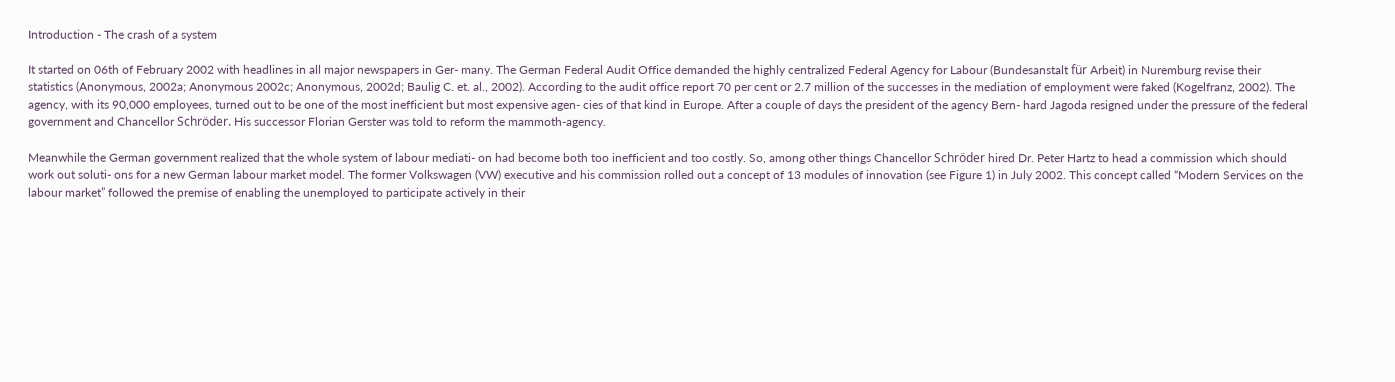Introduction - The crash of a system

It started on 06th of February 2002 with headlines in all major newspapers in Ger- many. The German Federal Audit Office demanded the highly centralized Federal Agency for Labour (Bundesanstalt für Arbeit) in Nuremburg revise their statistics (Anonymous, 2002a; Anonymous 2002c; Anonymous, 2002d; Baulig C. et. al., 2002). According to the audit office report 70 per cent or 2.7 million of the successes in the mediation of employment were faked (Kogelfranz, 2002). The agency, with its 90,000 employees, turned out to be one of the most inefficient but most expensive agen- cies of that kind in Europe. After a couple of days the president of the agency Bern- hard Jagoda resigned under the pressure of the federal government and Chancellor Schröder. His successor Florian Gerster was told to reform the mammoth-agency.

Meanwhile the German government realized that the whole system of labour mediati- on had become both too inefficient and too costly. So, among other things Chancellor Schröder hired Dr. Peter Hartz to head a commission which should work out soluti- ons for a new German labour market model. The former Volkswagen (VW) executive and his commission rolled out a concept of 13 modules of innovation (see Figure 1) in July 2002. This concept called “Modern Services on the labour market” followed the premise of enabling the unemployed to participate actively in their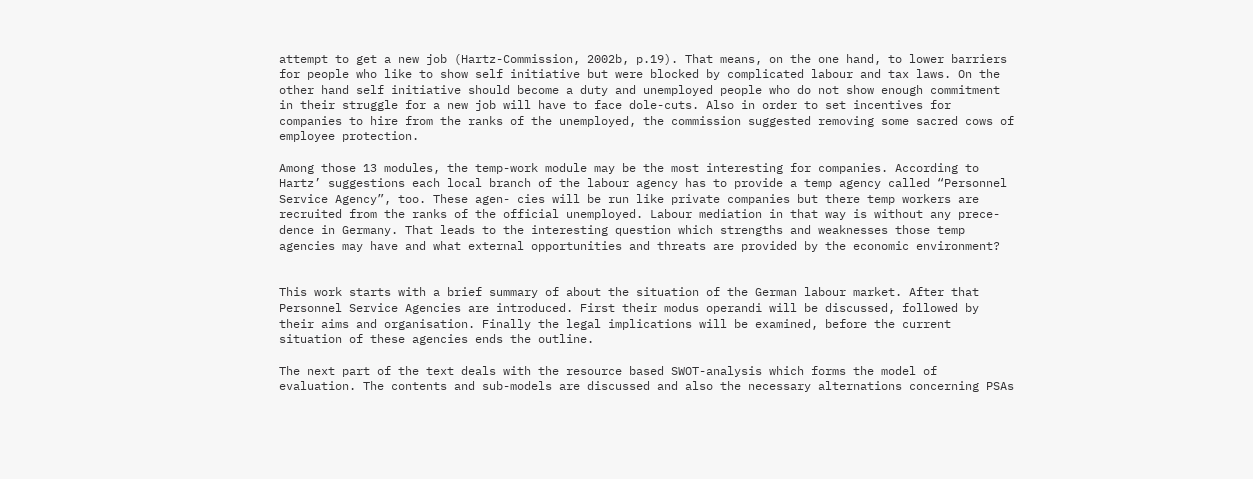attempt to get a new job (Hartz-Commission, 2002b, p.19). That means, on the one hand, to lower barriers for people who like to show self initiative but were blocked by complicated labour and tax laws. On the other hand self initiative should become a duty and unemployed people who do not show enough commitment in their struggle for a new job will have to face dole-cuts. Also in order to set incentives for companies to hire from the ranks of the unemployed, the commission suggested removing some sacred cows of employee protection.

Among those 13 modules, the temp-work module may be the most interesting for companies. According to Hartz’ suggestions each local branch of the labour agency has to provide a temp agency called “Personnel Service Agency”, too. These agen- cies will be run like private companies but there temp workers are recruited from the ranks of the official unemployed. Labour mediation in that way is without any prece- dence in Germany. That leads to the interesting question which strengths and weaknesses those temp agencies may have and what external opportunities and threats are provided by the economic environment?


This work starts with a brief summary of about the situation of the German labour market. After that Personnel Service Agencies are introduced. First their modus operandi will be discussed, followed by their aims and organisation. Finally the legal implications will be examined, before the current situation of these agencies ends the outline.

The next part of the text deals with the resource based SWOT-analysis which forms the model of evaluation. The contents and sub-models are discussed and also the necessary alternations concerning PSAs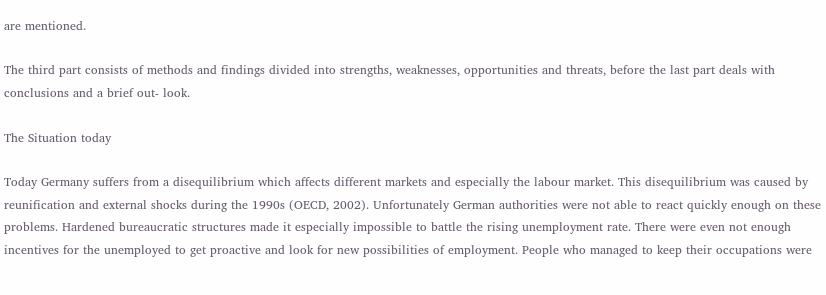are mentioned.

The third part consists of methods and findings divided into strengths, weaknesses, opportunities and threats, before the last part deals with conclusions and a brief out- look.

The Situation today

Today Germany suffers from a disequilibrium which affects different markets and especially the labour market. This disequilibrium was caused by reunification and external shocks during the 1990s (OECD, 2002). Unfortunately German authorities were not able to react quickly enough on these problems. Hardened bureaucratic structures made it especially impossible to battle the rising unemployment rate. There were even not enough incentives for the unemployed to get proactive and look for new possibilities of employment. People who managed to keep their occupations were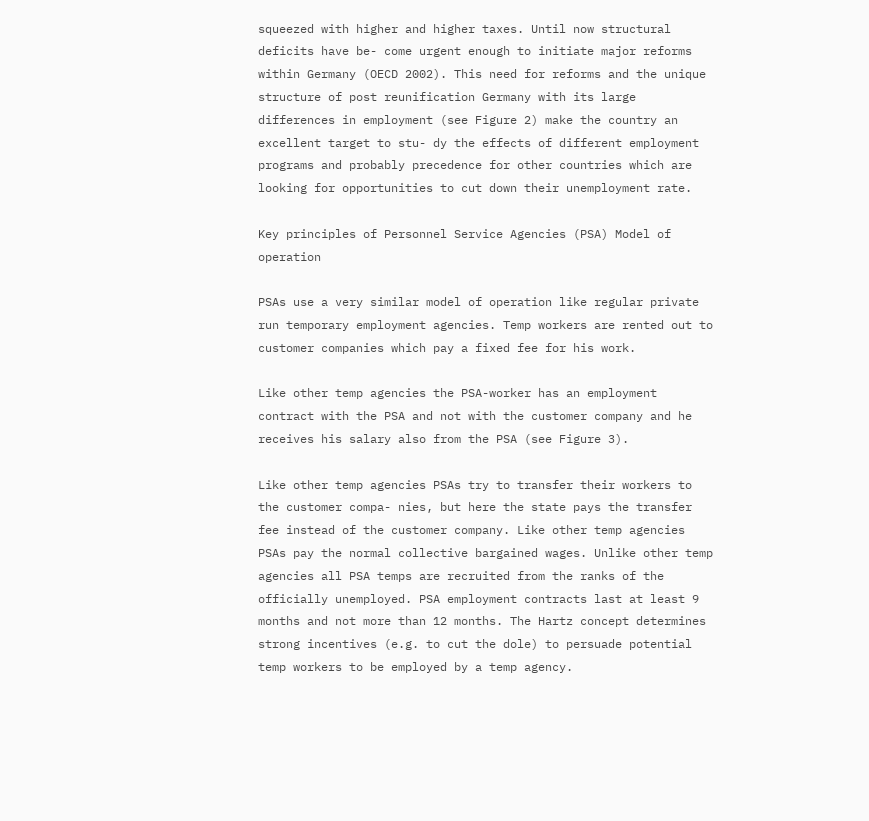squeezed with higher and higher taxes. Until now structural deficits have be- come urgent enough to initiate major reforms within Germany (OECD 2002). This need for reforms and the unique structure of post reunification Germany with its large differences in employment (see Figure 2) make the country an excellent target to stu- dy the effects of different employment programs and probably precedence for other countries which are looking for opportunities to cut down their unemployment rate.

Key principles of Personnel Service Agencies (PSA) Model of operation

PSAs use a very similar model of operation like regular private run temporary employment agencies. Temp workers are rented out to customer companies which pay a fixed fee for his work.

Like other temp agencies the PSA-worker has an employment contract with the PSA and not with the customer company and he receives his salary also from the PSA (see Figure 3).

Like other temp agencies PSAs try to transfer their workers to the customer compa- nies, but here the state pays the transfer fee instead of the customer company. Like other temp agencies PSAs pay the normal collective bargained wages. Unlike other temp agencies all PSA temps are recruited from the ranks of the officially unemployed. PSA employment contracts last at least 9 months and not more than 12 months. The Hartz concept determines strong incentives (e.g. to cut the dole) to persuade potential temp workers to be employed by a temp agency.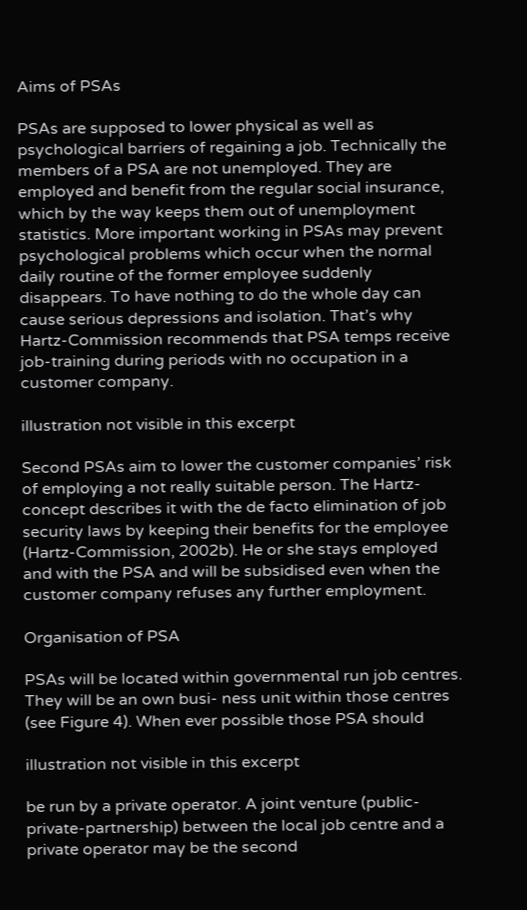Aims of PSAs

PSAs are supposed to lower physical as well as psychological barriers of regaining a job. Technically the members of a PSA are not unemployed. They are employed and benefit from the regular social insurance, which by the way keeps them out of unemployment statistics. More important working in PSAs may prevent psychological problems which occur when the normal daily routine of the former employee suddenly disappears. To have nothing to do the whole day can cause serious depressions and isolation. That’s why Hartz-Commission recommends that PSA temps receive job-training during periods with no occupation in a customer company.

illustration not visible in this excerpt

Second PSAs aim to lower the customer companies’ risk of employing a not really suitable person. The Hartz-concept describes it with the de facto elimination of job security laws by keeping their benefits for the employee (Hartz-Commission, 2002b). He or she stays employed and with the PSA and will be subsidised even when the customer company refuses any further employment.

Organisation of PSA

PSAs will be located within governmental run job centres. They will be an own busi- ness unit within those centres (see Figure 4). When ever possible those PSA should

illustration not visible in this excerpt

be run by a private operator. A joint venture (public-private-partnership) between the local job centre and a private operator may be the second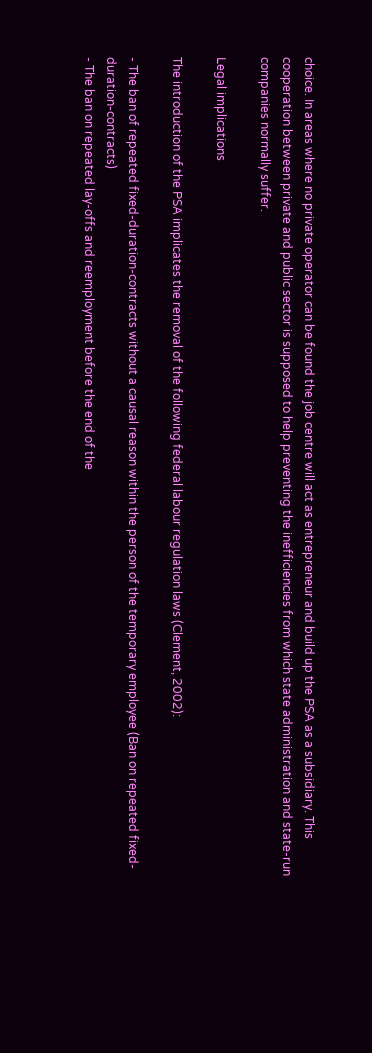choice. In areas where no private operator can be found the job centre will act as entrepreneur and build up the PSA as a subsidiary. This cooperation between private and public sector is supposed to help preventing the inefficiencies from which state administration and state-run companies normally suffer.

Legal implications

The introduction of the PSA implicates the removal of the following federal labour regulation laws (Clement, 2002):

- The ban of repeated fixed-duration-contracts without a causal reason within the person of the temporary employee (Ban on repeated fixed-duration-contracts)
- The ban on repeated lay-offs and reemployment before the end of the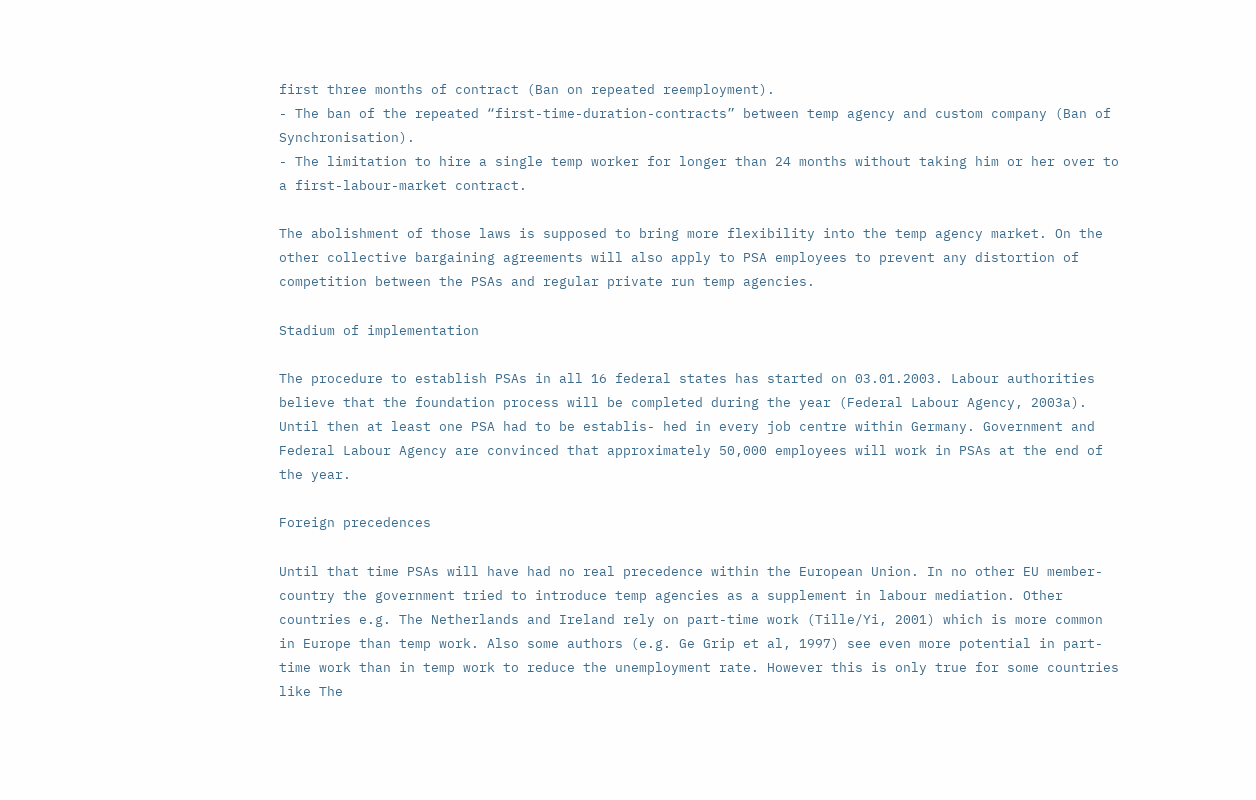first three months of contract (Ban on repeated reemployment).
- The ban of the repeated “first-time-duration-contracts” between temp agency and custom company (Ban of Synchronisation).
- The limitation to hire a single temp worker for longer than 24 months without taking him or her over to a first-labour-market contract.

The abolishment of those laws is supposed to bring more flexibility into the temp agency market. On the other collective bargaining agreements will also apply to PSA employees to prevent any distortion of competition between the PSAs and regular private run temp agencies.

Stadium of implementation

The procedure to establish PSAs in all 16 federal states has started on 03.01.2003. Labour authorities believe that the foundation process will be completed during the year (Federal Labour Agency, 2003a). Until then at least one PSA had to be establis- hed in every job centre within Germany. Government and Federal Labour Agency are convinced that approximately 50,000 employees will work in PSAs at the end of the year.

Foreign precedences

Until that time PSAs will have had no real precedence within the European Union. In no other EU member-country the government tried to introduce temp agencies as a supplement in labour mediation. Other countries e.g. The Netherlands and Ireland rely on part-time work (Tille/Yi, 2001) which is more common in Europe than temp work. Also some authors (e.g. Ge Grip et al, 1997) see even more potential in part- time work than in temp work to reduce the unemployment rate. However this is only true for some countries like The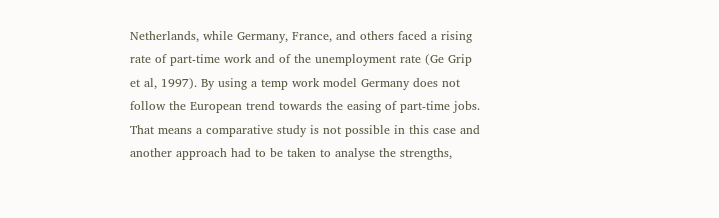Netherlands, while Germany, France, and others faced a rising rate of part-time work and of the unemployment rate (Ge Grip et al, 1997). By using a temp work model Germany does not follow the European trend towards the easing of part-time jobs. That means a comparative study is not possible in this case and another approach had to be taken to analyse the strengths,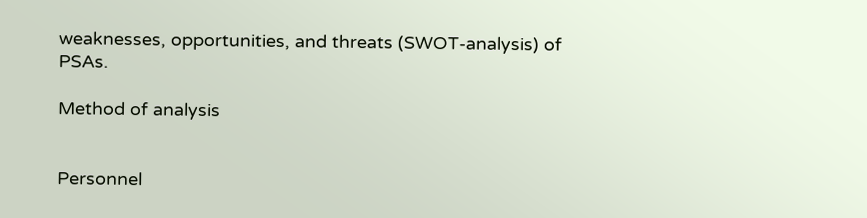weaknesses, opportunities, and threats (SWOT-analysis) of PSAs.

Method of analysis


Personnel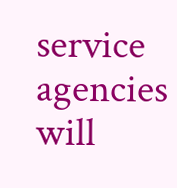service agencies will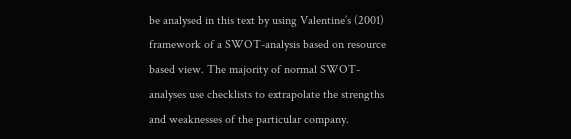be analysed in this text by using Valentine’s (2001) framework of a SWOT-analysis based on resource based view. The majority of normal SWOT-analyses use checklists to extrapolate the strengths and weaknesses of the particular company.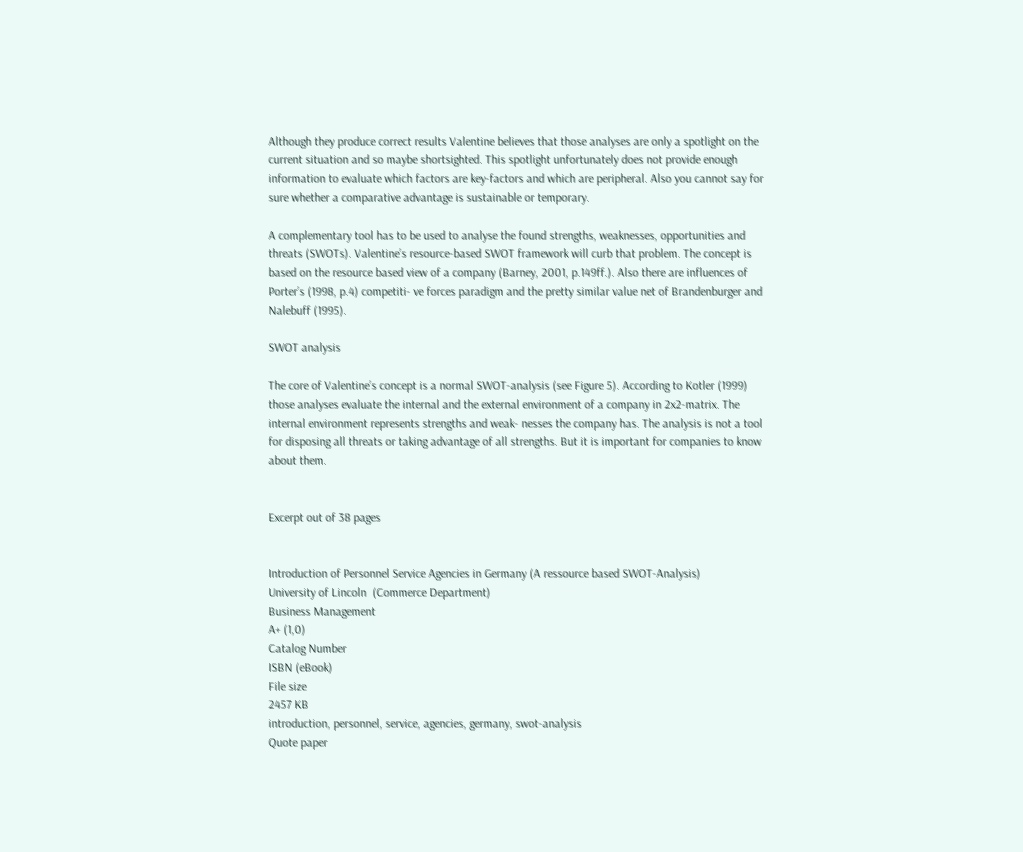Although they produce correct results Valentine believes that those analyses are only a spotlight on the current situation and so maybe shortsighted. This spotlight unfortunately does not provide enough information to evaluate which factors are key-factors and which are peripheral. Also you cannot say for sure whether a comparative advantage is sustainable or temporary.

A complementary tool has to be used to analyse the found strengths, weaknesses, opportunities and threats (SWOTs). Valentine’s resource-based SWOT framework will curb that problem. The concept is based on the resource based view of a company (Barney, 2001, p.149ff.). Also there are influences of Porter’s (1998, p.4) competiti- ve forces paradigm and the pretty similar value net of Brandenburger and Nalebuff (1995).

SWOT analysis

The core of Valentine’s concept is a normal SWOT-analysis (see Figure 5). According to Kotler (1999) those analyses evaluate the internal and the external environment of a company in 2x2-matrix. The internal environment represents strengths and weak- nesses the company has. The analysis is not a tool for disposing all threats or taking advantage of all strengths. But it is important for companies to know about them.


Excerpt out of 38 pages


Introduction of Personnel Service Agencies in Germany (A ressource based SWOT-Analysis)
University of Lincoln  (Commerce Department)
Business Management
A+ (1,0)
Catalog Number
ISBN (eBook)
File size
2457 KB
introduction, personnel, service, agencies, germany, swot-analysis
Quote paper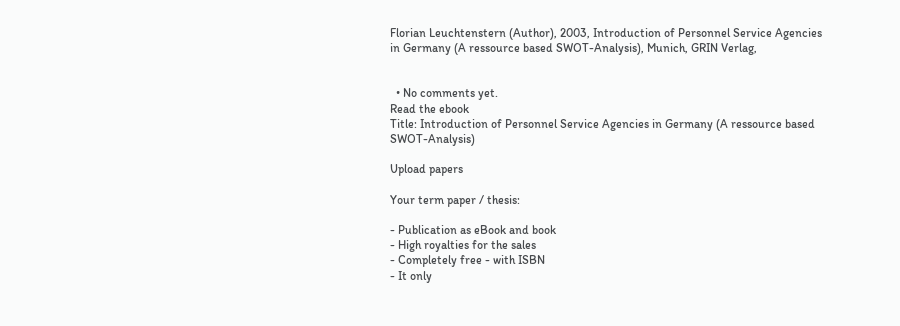Florian Leuchtenstern (Author), 2003, Introduction of Personnel Service Agencies in Germany (A ressource based SWOT-Analysis), Munich, GRIN Verlag,


  • No comments yet.
Read the ebook
Title: Introduction of Personnel Service Agencies in Germany (A ressource based SWOT-Analysis)

Upload papers

Your term paper / thesis:

- Publication as eBook and book
- High royalties for the sales
- Completely free - with ISBN
- It only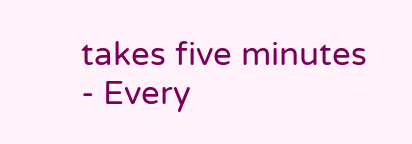takes five minutes
- Every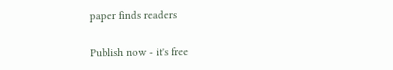paper finds readers

Publish now - it's free